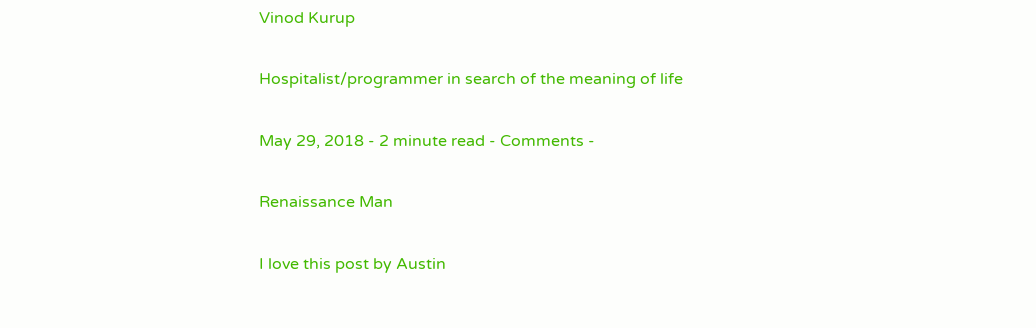Vinod Kurup

Hospitalist/programmer in search of the meaning of life

May 29, 2018 - 2 minute read - Comments -

Renaissance Man

I love this post by Austin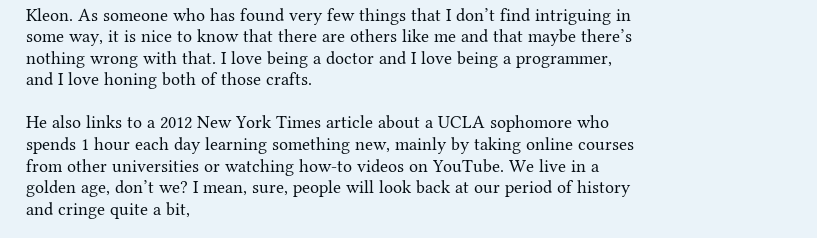Kleon. As someone who has found very few things that I don’t find intriguing in some way, it is nice to know that there are others like me and that maybe there’s nothing wrong with that. I love being a doctor and I love being a programmer, and I love honing both of those crafts.

He also links to a 2012 New York Times article about a UCLA sophomore who spends 1 hour each day learning something new, mainly by taking online courses from other universities or watching how-to videos on YouTube. We live in a golden age, don’t we? I mean, sure, people will look back at our period of history and cringe quite a bit,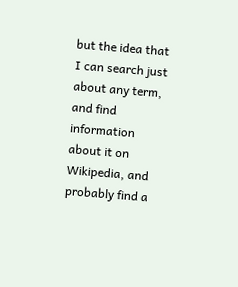but the idea that I can search just about any term, and find information about it on Wikipedia, and probably find a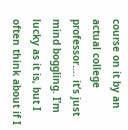course on it by an actual college professor…. it’s just mind boggling. I’m lucky as it is, but I often think about if I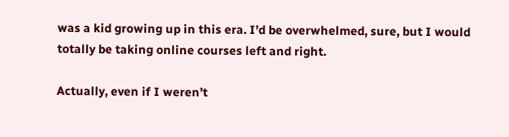was a kid growing up in this era. I’d be overwhelmed, sure, but I would totally be taking online courses left and right.

Actually, even if I weren’t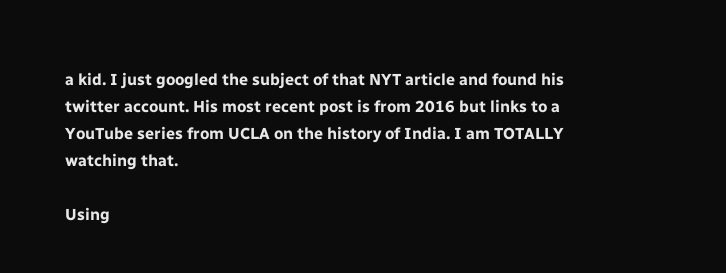a kid. I just googled the subject of that NYT article and found his twitter account. His most recent post is from 2016 but links to a YouTube series from UCLA on the history of India. I am TOTALLY watching that.

Using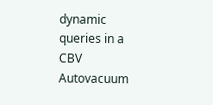dynamic queries in a CBV Autovacuum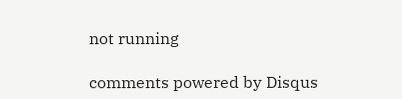not running

comments powered by Disqus